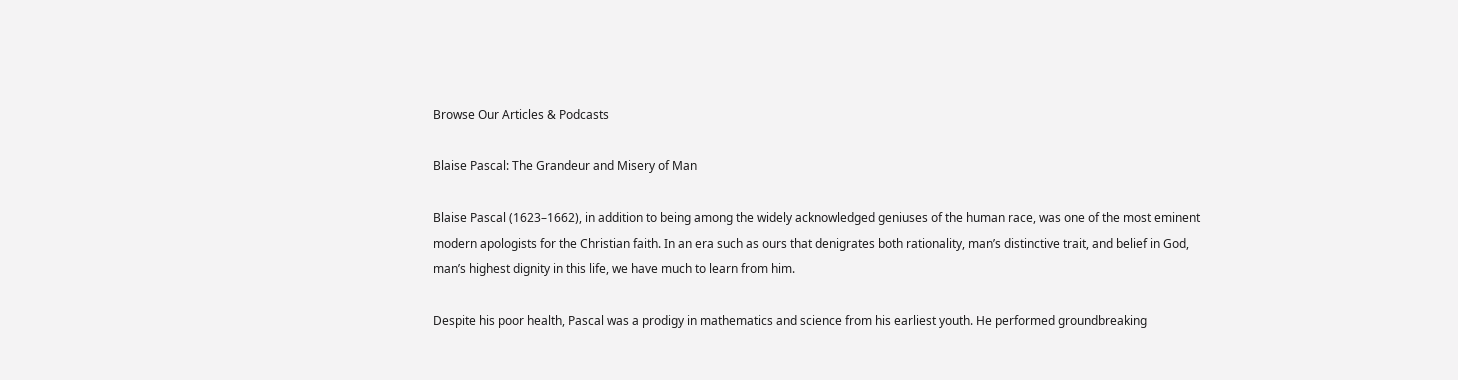Browse Our Articles & Podcasts

Blaise Pascal: The Grandeur and Misery of Man

Blaise Pascal (1623–1662), in addition to being among the widely acknowledged geniuses of the human race, was one of the most eminent modern apologists for the Christian faith. In an era such as ours that denigrates both rationality, man’s distinctive trait, and belief in God, man’s highest dignity in this life, we have much to learn from him.

Despite his poor health, Pascal was a prodigy in mathematics and science from his earliest youth. He performed groundbreaking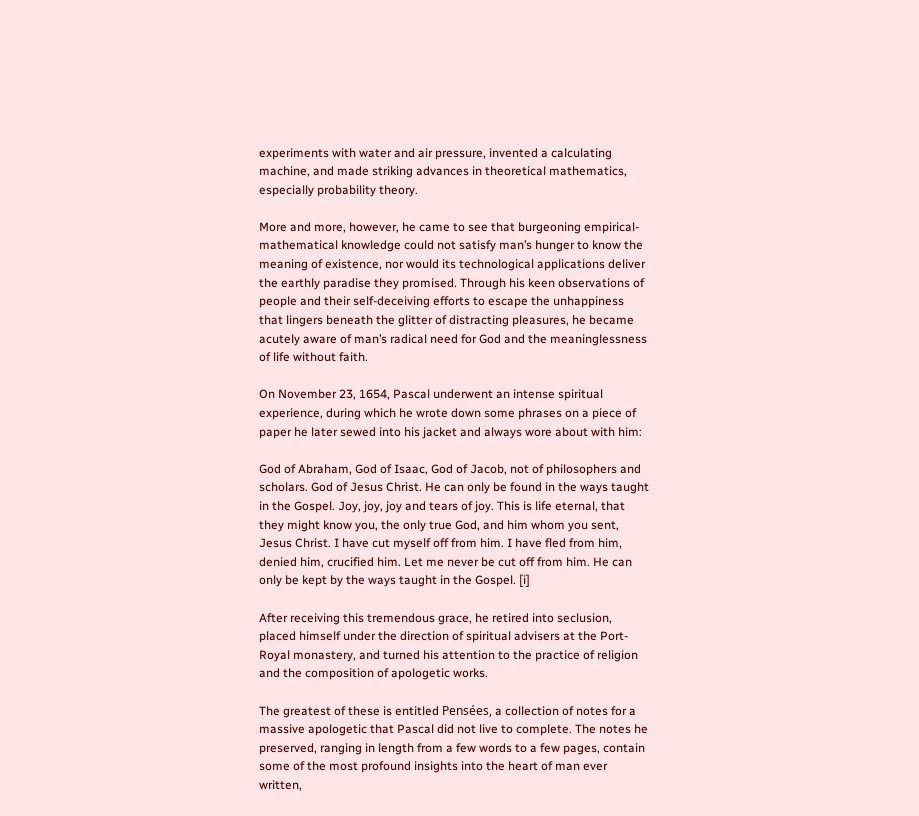experiments with water and air pressure, invented a calculating machine, and made striking advances in theoretical mathematics, especially probability theory.

More and more, however, he came to see that burgeoning empirical-mathematical knowledge could not satisfy man’s hunger to know the meaning of existence, nor would its technological applications deliver the earthly paradise they promised. Through his keen observations of people and their self-deceiving efforts to escape the unhappiness that lingers beneath the glitter of distracting pleasures, he became acutely aware of man’s radical need for God and the meaninglessness of life without faith.

On November 23, 1654, Pascal underwent an intense spiritual experience, during which he wrote down some phrases on a piece of paper he later sewed into his jacket and always wore about with him:

God of Abraham, God of Isaac, God of Jacob, not of philosophers and scholars. God of Jesus Christ. He can only be found in the ways taught in the Gospel. Joy, joy, joy and tears of joy. This is life eternal, that they might know you, the only true God, and him whom you sent, Jesus Christ. I have cut myself off from him. I have fled from him, denied him, crucified him. Let me never be cut off from him. He can only be kept by the ways taught in the Gospel. [i]

After receiving this tremendous grace, he retired into seclusion, placed himself under the direction of spiritual advisers at the Port-Royal monastery, and turned his attention to the practice of religion and the composition of apologetic works.

The greatest of these is entitled Pensées, a collection of notes for a massive apologetic that Pascal did not live to complete. The notes he preserved, ranging in length from a few words to a few pages, contain some of the most profound insights into the heart of man ever written,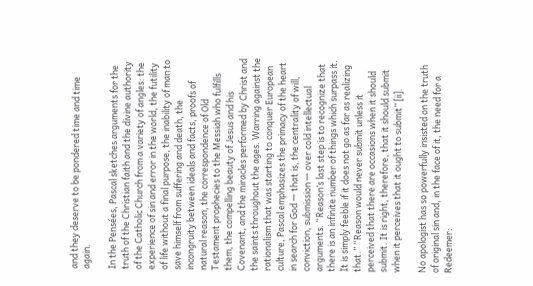and they deserve to be pondered time and time again.

In the Pensées, Pascal sketches arguments for the truth of the Christian faith and the divine authority of the Catholic Church from a variety of angles: the experience of sin and error in the world, the futility of life without a final purpose, the inability of man to save himself from suffering and death, the incongruity between ideals and facts, proofs of natural reason, the correspondence of Old Testament prophecies to the Messiah who fulfills them, the compelling beauty of Jesus and his Covenant, and the miracles performed by Christ and the saints throughout the ages. Warring against the rationalism that was starting to conquer European culture, Pascal emphasizes the primacy of the heart in search for God — that is, the centrality of will, conviction, submission — over cold intellectual arguments. “Reason’s last step is to recognize that there is an infinite number of things which surpass it. It is simply feeble if it does not go as far as realizing that.” “Reason would never submit unless it perceived that there are occasions when it should submit. It is right, therefore, that it should submit when it perceives that it ought to submit” [ii].

No apologist has so powerfully insisted on the truth of original sin and, in the face of it, the need for a Redeemer: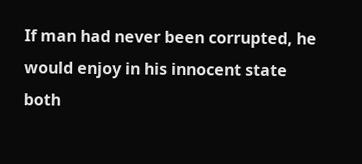If man had never been corrupted, he would enjoy in his innocent state both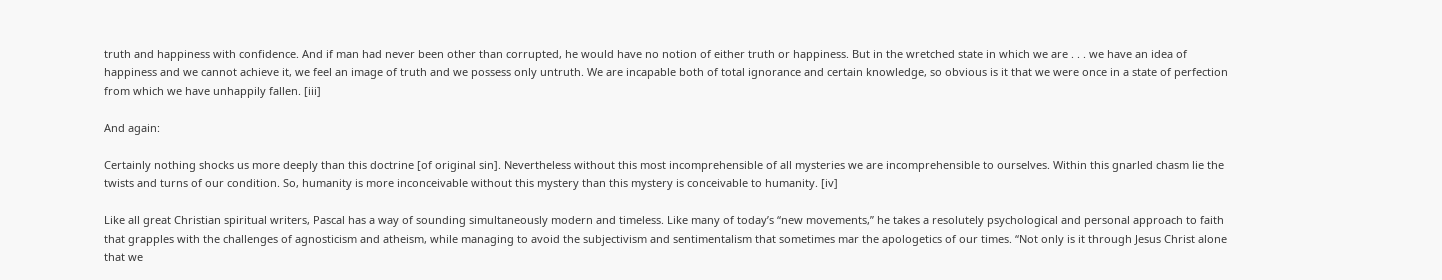truth and happiness with confidence. And if man had never been other than corrupted, he would have no notion of either truth or happiness. But in the wretched state in which we are . . . we have an idea of happiness and we cannot achieve it, we feel an image of truth and we possess only untruth. We are incapable both of total ignorance and certain knowledge, so obvious is it that we were once in a state of perfection from which we have unhappily fallen. [iii]

And again:

Certainly nothing shocks us more deeply than this doctrine [of original sin]. Nevertheless without this most incomprehensible of all mysteries we are incomprehensible to ourselves. Within this gnarled chasm lie the twists and turns of our condition. So, humanity is more inconceivable without this mystery than this mystery is conceivable to humanity. [iv]

Like all great Christian spiritual writers, Pascal has a way of sounding simultaneously modern and timeless. Like many of today’s “new movements,” he takes a resolutely psychological and personal approach to faith that grapples with the challenges of agnosticism and atheism, while managing to avoid the subjectivism and sentimentalism that sometimes mar the apologetics of our times. “Not only is it through Jesus Christ alone that we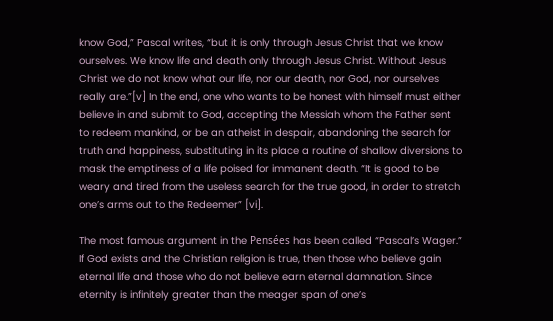know God,” Pascal writes, “but it is only through Jesus Christ that we know ourselves. We know life and death only through Jesus Christ. Without Jesus Christ we do not know what our life, nor our death, nor God, nor ourselves really are.”[v] In the end, one who wants to be honest with himself must either believe in and submit to God, accepting the Messiah whom the Father sent to redeem mankind, or be an atheist in despair, abandoning the search for truth and happiness, substituting in its place a routine of shallow diversions to mask the emptiness of a life poised for immanent death. “It is good to be weary and tired from the useless search for the true good, in order to stretch one’s arms out to the Redeemer” [vi].

The most famous argument in the Pensées has been called “Pascal’s Wager.” If God exists and the Christian religion is true, then those who believe gain eternal life and those who do not believe earn eternal damnation. Since eternity is infinitely greater than the meager span of one’s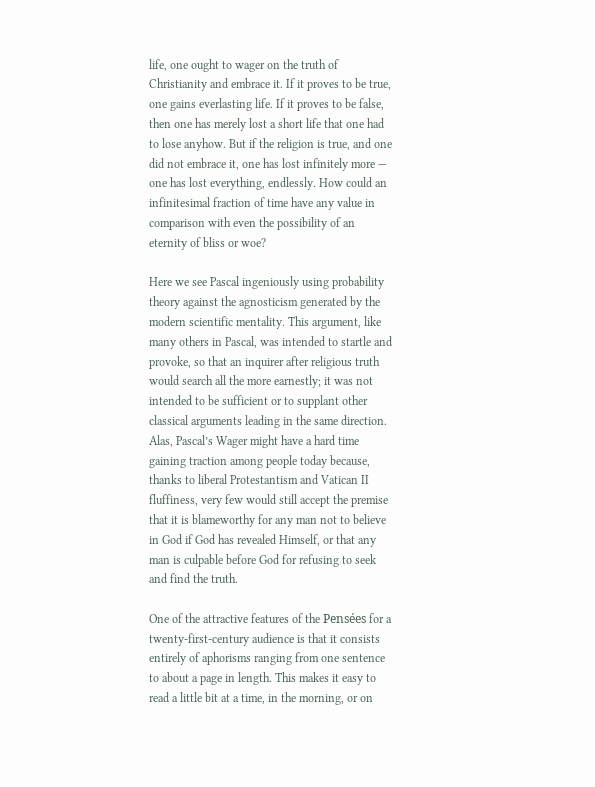life, one ought to wager on the truth of Christianity and embrace it. If it proves to be true, one gains everlasting life. If it proves to be false, then one has merely lost a short life that one had to lose anyhow. But if the religion is true, and one did not embrace it, one has lost infinitely more — one has lost everything, endlessly. How could an infinitesimal fraction of time have any value in comparison with even the possibility of an eternity of bliss or woe?

Here we see Pascal ingeniously using probability theory against the agnosticism generated by the modern scientific mentality. This argument, like many others in Pascal, was intended to startle and provoke, so that an inquirer after religious truth would search all the more earnestly; it was not intended to be sufficient or to supplant other classical arguments leading in the same direction. Alas, Pascal’s Wager might have a hard time gaining traction among people today because, thanks to liberal Protestantism and Vatican II fluffiness, very few would still accept the premise that it is blameworthy for any man not to believe in God if God has revealed Himself, or that any man is culpable before God for refusing to seek and find the truth.

One of the attractive features of the Pensées for a twenty-first-century audience is that it consists entirely of aphorisms ranging from one sentence to about a page in length. This makes it easy to read a little bit at a time, in the morning, or on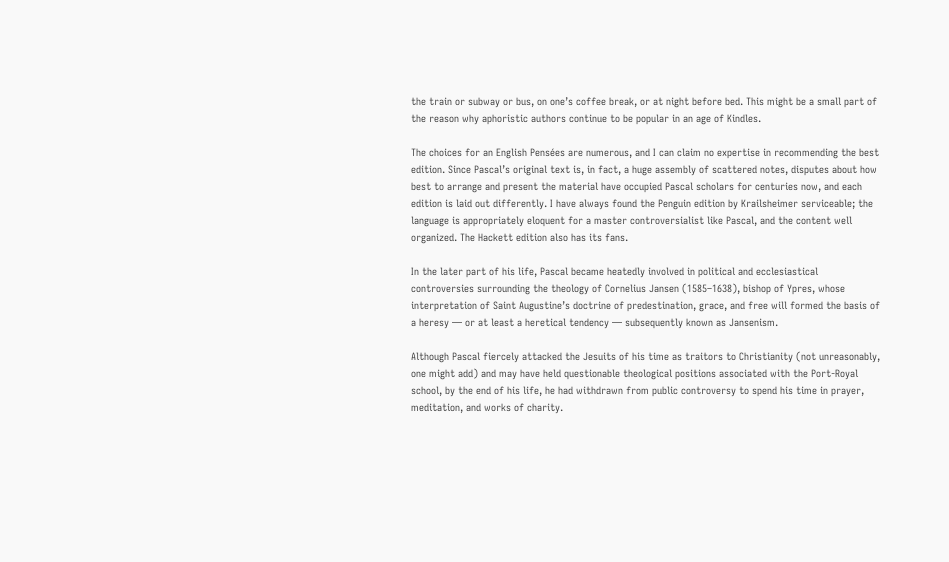the train or subway or bus, on one’s coffee break, or at night before bed. This might be a small part of the reason why aphoristic authors continue to be popular in an age of Kindles.

The choices for an English Pensées are numerous, and I can claim no expertise in recommending the best edition. Since Pascal’s original text is, in fact, a huge assembly of scattered notes, disputes about how best to arrange and present the material have occupied Pascal scholars for centuries now, and each edition is laid out differently. I have always found the Penguin edition by Krailsheimer serviceable; the language is appropriately eloquent for a master controversialist like Pascal, and the content well organized. The Hackett edition also has its fans.

In the later part of his life, Pascal became heatedly involved in political and ecclesiastical controversies surrounding the theology of Cornelius Jansen (1585–1638), bishop of Ypres, whose interpretation of Saint Augustine’s doctrine of predestination, grace, and free will formed the basis of a heresy — or at least a heretical tendency — subsequently known as Jansenism.

Although Pascal fiercely attacked the Jesuits of his time as traitors to Christianity (not unreasonably, one might add) and may have held questionable theological positions associated with the Port-Royal school, by the end of his life, he had withdrawn from public controversy to spend his time in prayer, meditation, and works of charity.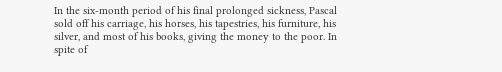In the six-month period of his final prolonged sickness, Pascal sold off his carriage, his horses, his tapestries, his furniture, his silver, and most of his books, giving the money to the poor. In spite of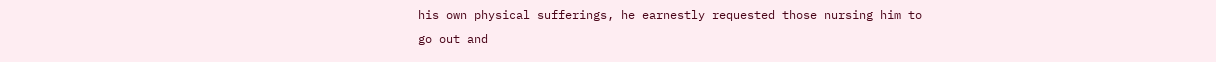his own physical sufferings, he earnestly requested those nursing him to go out and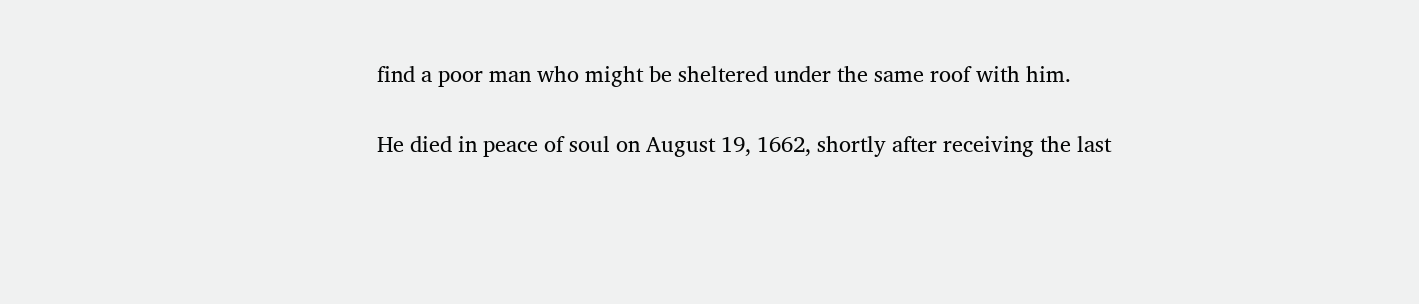find a poor man who might be sheltered under the same roof with him.

He died in peace of soul on August 19, 1662, shortly after receiving the last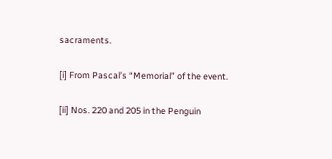sacraments.

[i] From Pascal’s “Memorial” of the event.

[ii] Nos. 220 and 205 in the Penguin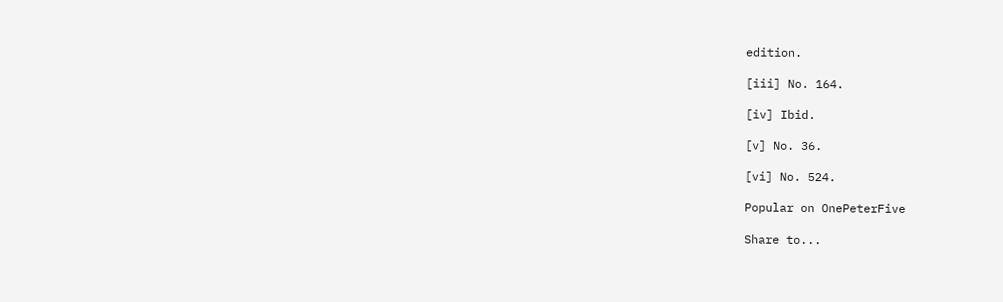edition.

[iii] No. 164.

[iv] Ibid.

[v] No. 36.

[vi] No. 524.

Popular on OnePeterFive

Share to...